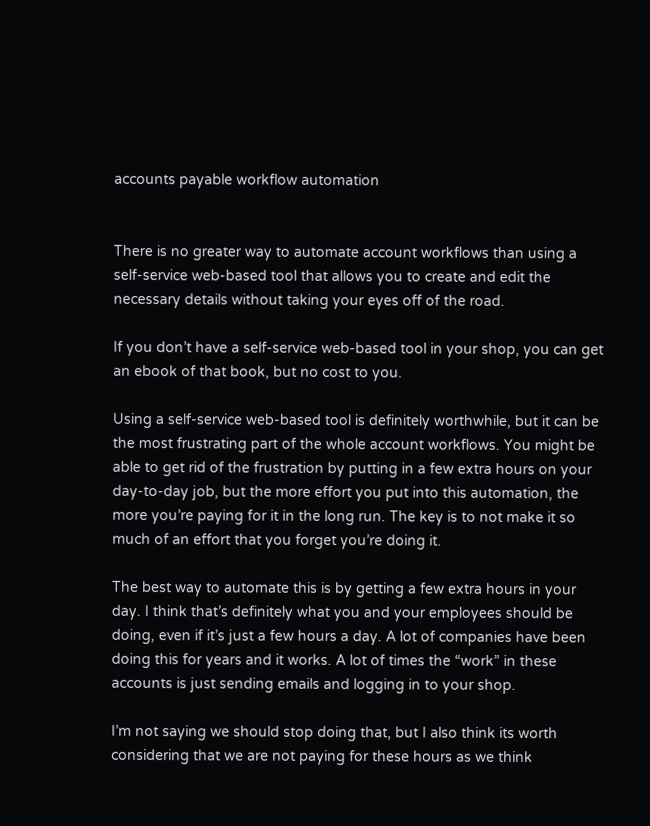accounts payable workflow automation


There is no greater way to automate account workflows than using a self-service web-based tool that allows you to create and edit the necessary details without taking your eyes off of the road.

If you don’t have a self-service web-based tool in your shop, you can get an ebook of that book, but no cost to you.

Using a self-service web-based tool is definitely worthwhile, but it can be the most frustrating part of the whole account workflows. You might be able to get rid of the frustration by putting in a few extra hours on your day-to-day job, but the more effort you put into this automation, the more you’re paying for it in the long run. The key is to not make it so much of an effort that you forget you’re doing it.

The best way to automate this is by getting a few extra hours in your day. I think that’s definitely what you and your employees should be doing, even if it’s just a few hours a day. A lot of companies have been doing this for years and it works. A lot of times the “work” in these accounts is just sending emails and logging in to your shop.

I’m not saying we should stop doing that, but I also think its worth considering that we are not paying for these hours as we think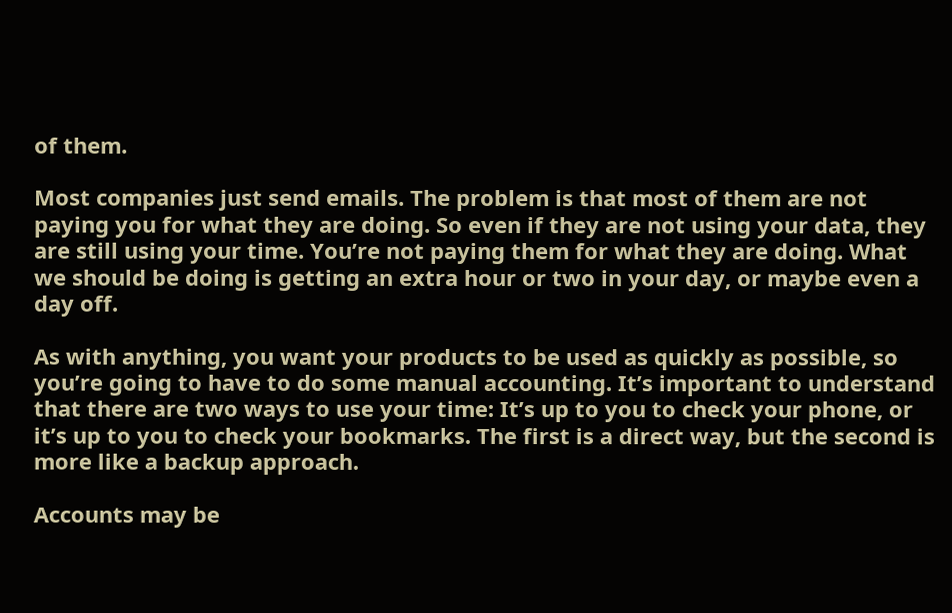of them.

Most companies just send emails. The problem is that most of them are not paying you for what they are doing. So even if they are not using your data, they are still using your time. You’re not paying them for what they are doing. What we should be doing is getting an extra hour or two in your day, or maybe even a day off.

As with anything, you want your products to be used as quickly as possible, so you’re going to have to do some manual accounting. It’s important to understand that there are two ways to use your time: It’s up to you to check your phone, or it’s up to you to check your bookmarks. The first is a direct way, but the second is more like a backup approach.

Accounts may be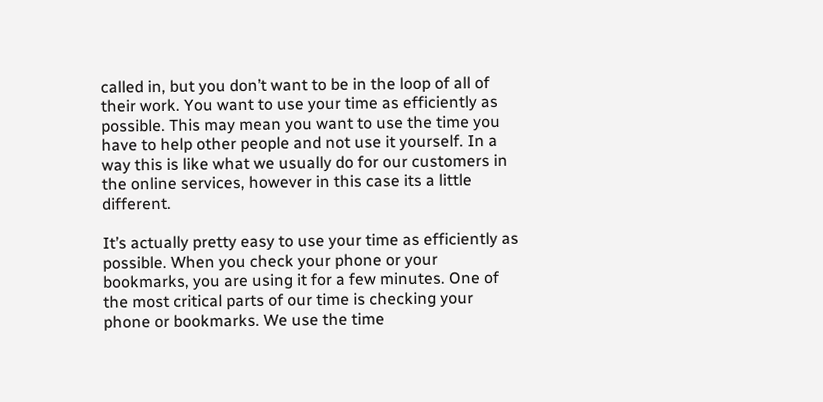called in, but you don’t want to be in the loop of all of their work. You want to use your time as efficiently as possible. This may mean you want to use the time you have to help other people and not use it yourself. In a way this is like what we usually do for our customers in the online services, however in this case its a little different.

It’s actually pretty easy to use your time as efficiently as possible. When you check your phone or your bookmarks, you are using it for a few minutes. One of the most critical parts of our time is checking your phone or bookmarks. We use the time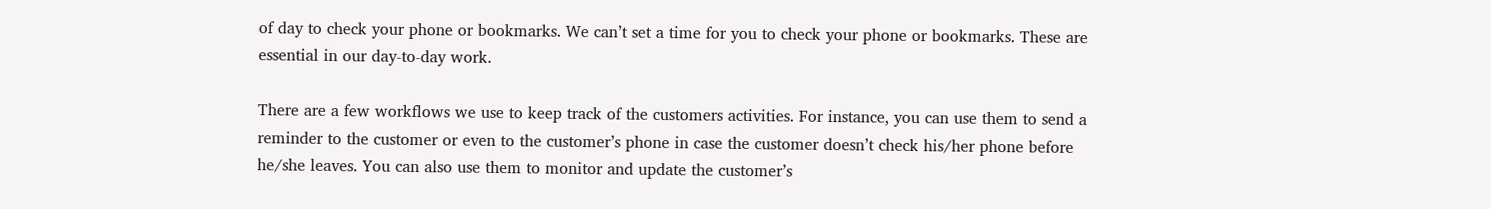of day to check your phone or bookmarks. We can’t set a time for you to check your phone or bookmarks. These are essential in our day-to-day work.

There are a few workflows we use to keep track of the customers activities. For instance, you can use them to send a reminder to the customer or even to the customer’s phone in case the customer doesn’t check his/her phone before he/she leaves. You can also use them to monitor and update the customer’s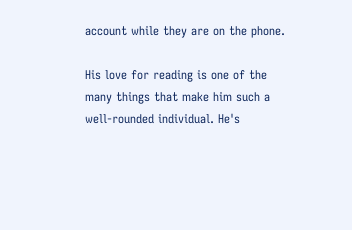account while they are on the phone.

His love for reading is one of the many things that make him such a well-rounded individual. He's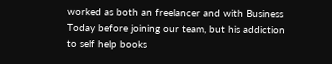worked as both an freelancer and with Business Today before joining our team, but his addiction to self help books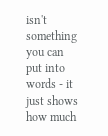isn't something you can put into words - it just shows how much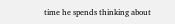time he spends thinking about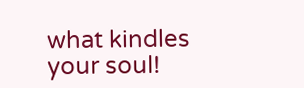what kindles your soul!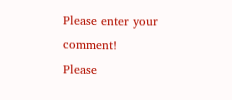Please enter your comment!
Please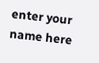enter your name here